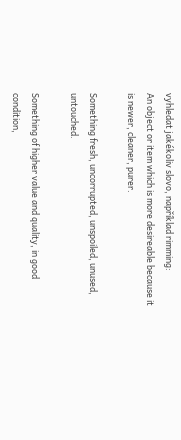vyhledat jakékoliv slovo, například rimming:
An object or item which is more desireable because it is newer, cleaner, purer.

Something fresh, uncorrupted, unspoiled, unused, untouched.

Something of higher value and quality, in good condition,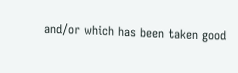and/or which has been taken good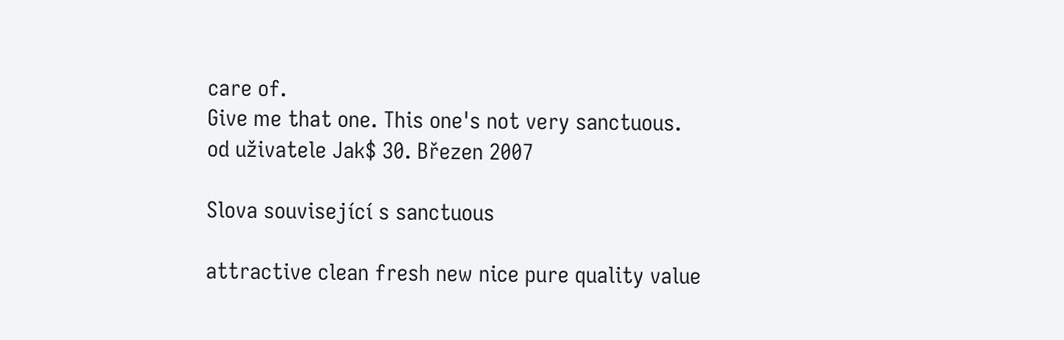care of.
Give me that one. This one's not very sanctuous.
od uživatele Jak$ 30. Březen 2007

Slova související s sanctuous

attractive clean fresh new nice pure quality value